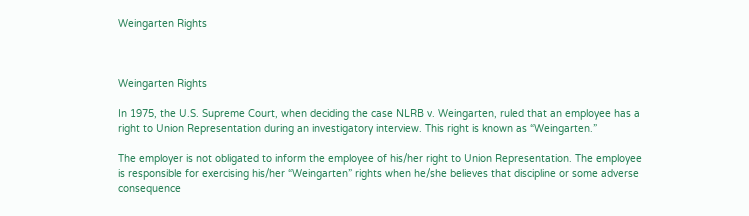Weingarten Rights



Weingarten Rights

In 1975, the U.S. Supreme Court, when deciding the case NLRB v. Weingarten, ruled that an employee has a right to Union Representation during an investigatory interview. This right is known as “Weingarten.”

The employer is not obligated to inform the employee of his/her right to Union Representation. The employee is responsible for exercising his/her “Weingarten” rights when he/she believes that discipline or some adverse consequence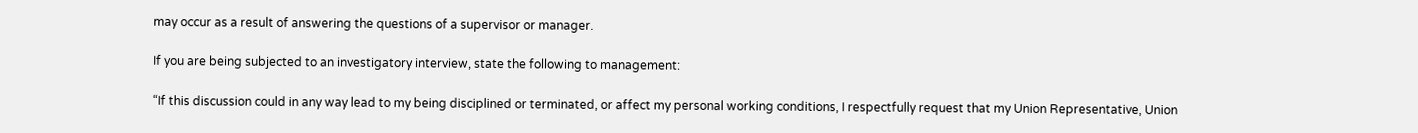may occur as a result of answering the questions of a supervisor or manager.

If you are being subjected to an investigatory interview, state the following to management:

“If this discussion could in any way lead to my being disciplined or terminated, or affect my personal working conditions, I respectfully request that my Union Representative, Union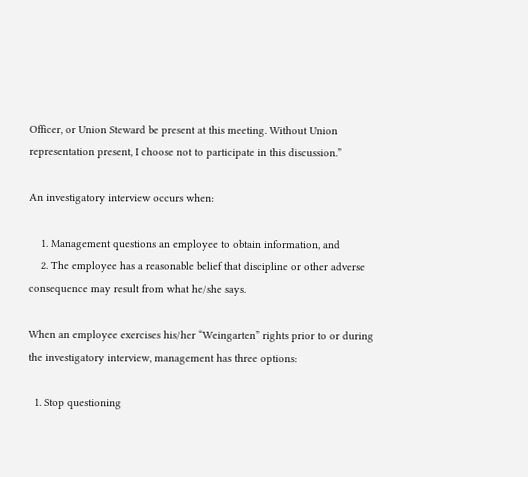Officer, or Union Steward be present at this meeting. Without Union representation present, I choose not to participate in this discussion.”

An investigatory interview occurs when:

    1. Management questions an employee to obtain information, and
    2. The employee has a reasonable belief that discipline or other adverse consequence may result from what he/she says.

When an employee exercises his/her “Weingarten” rights prior to or during the investigatory interview, management has three options:

  1. Stop questioning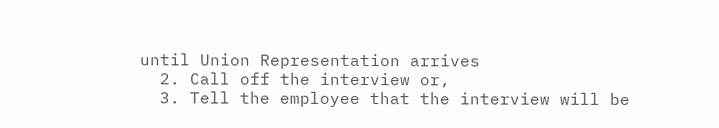until Union Representation arrives
  2. Call off the interview or,
  3. Tell the employee that the interview will be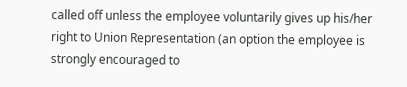called off unless the employee voluntarily gives up his/her right to Union Representation (an option the employee is strongly encouraged to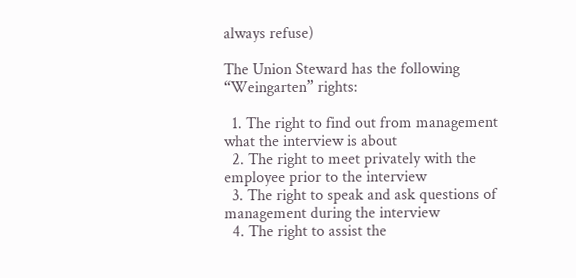always refuse)

The Union Steward has the following “Weingarten” rights:

  1. The right to find out from management what the interview is about
  2. The right to meet privately with the employee prior to the interview
  3. The right to speak and ask questions of management during the interview
  4. The right to assist the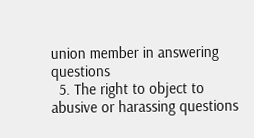union member in answering questions
  5. The right to object to abusive or harassing questions